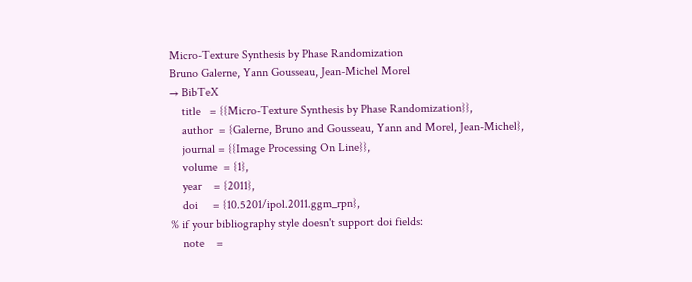Micro-Texture Synthesis by Phase Randomization
Bruno Galerne, Yann Gousseau, Jean-Michel Morel
→ BibTeX
    title   = {{Micro-Texture Synthesis by Phase Randomization}},
    author  = {Galerne, Bruno and Gousseau, Yann and Morel, Jean-Michel},
    journal = {{Image Processing On Line}},
    volume  = {1},
    year    = {2011},
    doi     = {10.5201/ipol.2011.ggm_rpn},
% if your bibliography style doesn't support doi fields:
    note    =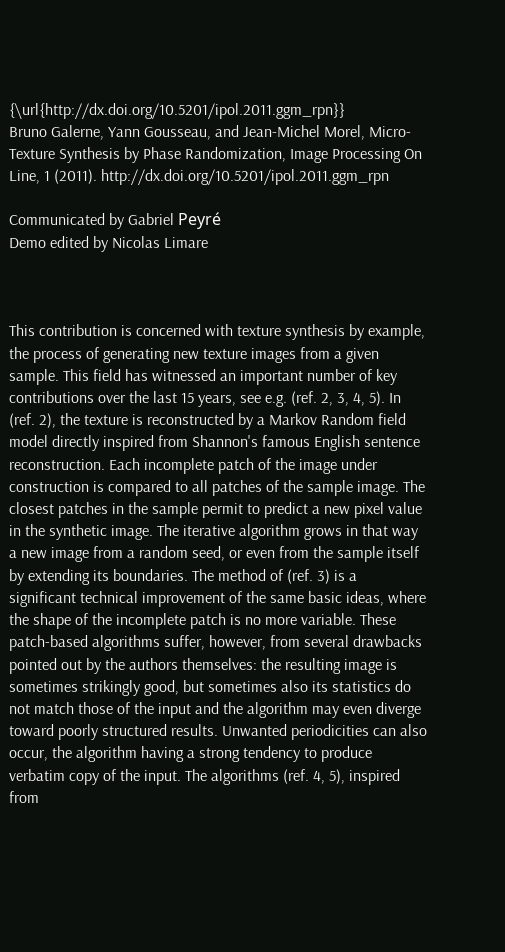{\url{http://dx.doi.org/10.5201/ipol.2011.ggm_rpn}}
Bruno Galerne, Yann Gousseau, and Jean-Michel Morel, Micro-Texture Synthesis by Phase Randomization, Image Processing On Line, 1 (2011). http://dx.doi.org/10.5201/ipol.2011.ggm_rpn

Communicated by Gabriel Peyré
Demo edited by Nicolas Limare



This contribution is concerned with texture synthesis by example, the process of generating new texture images from a given sample. This field has witnessed an important number of key contributions over the last 15 years, see e.g. (ref. 2, 3, 4, 5). In (ref. 2), the texture is reconstructed by a Markov Random field model directly inspired from Shannon's famous English sentence reconstruction. Each incomplete patch of the image under construction is compared to all patches of the sample image. The closest patches in the sample permit to predict a new pixel value in the synthetic image. The iterative algorithm grows in that way a new image from a random seed, or even from the sample itself by extending its boundaries. The method of (ref. 3) is a significant technical improvement of the same basic ideas, where the shape of the incomplete patch is no more variable. These patch-based algorithms suffer, however, from several drawbacks pointed out by the authors themselves: the resulting image is sometimes strikingly good, but sometimes also its statistics do not match those of the input and the algorithm may even diverge toward poorly structured results. Unwanted periodicities can also occur, the algorithm having a strong tendency to produce verbatim copy of the input. The algorithms (ref. 4, 5), inspired from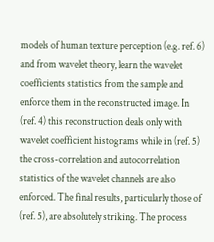models of human texture perception (e.g. ref. 6) and from wavelet theory, learn the wavelet coefficients statistics from the sample and enforce them in the reconstructed image. In (ref. 4) this reconstruction deals only with wavelet coefficient histograms while in (ref. 5) the cross-correlation and autocorrelation statistics of the wavelet channels are also enforced. The final results, particularly those of (ref. 5), are absolutely striking. The process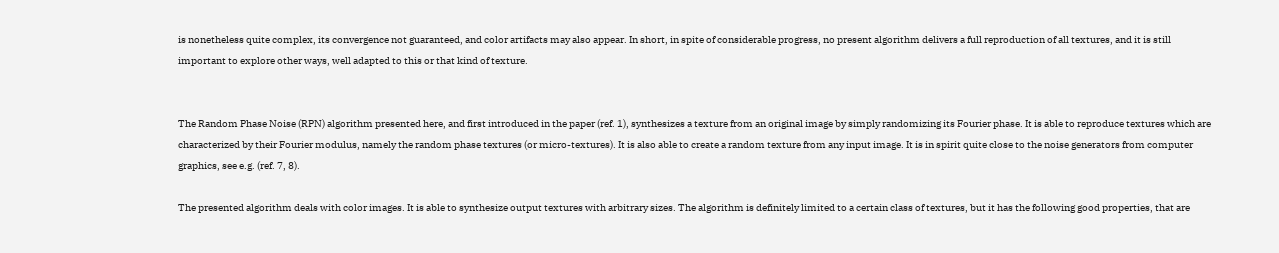is nonetheless quite complex, its convergence not guaranteed, and color artifacts may also appear. In short, in spite of considerable progress, no present algorithm delivers a full reproduction of all textures, and it is still important to explore other ways, well adapted to this or that kind of texture.


The Random Phase Noise (RPN) algorithm presented here, and first introduced in the paper (ref. 1), synthesizes a texture from an original image by simply randomizing its Fourier phase. It is able to reproduce textures which are characterized by their Fourier modulus, namely the random phase textures (or micro-textures). It is also able to create a random texture from any input image. It is in spirit quite close to the noise generators from computer graphics, see e.g. (ref. 7, 8).

The presented algorithm deals with color images. It is able to synthesize output textures with arbitrary sizes. The algorithm is definitely limited to a certain class of textures, but it has the following good properties, that are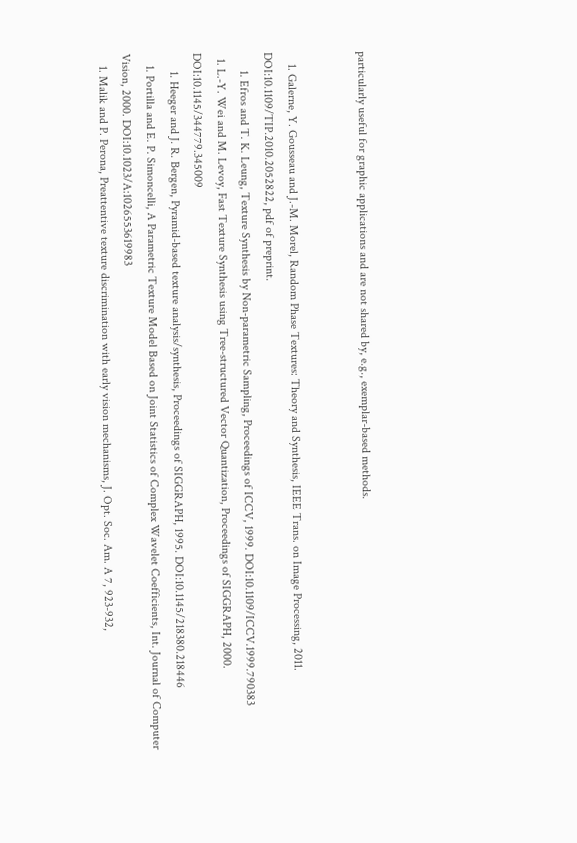particularly useful for graphic applications and are not shared by, e.g., exemplar-based methods.


    1. Galerne, Y. Gousseau and J.-M. Morel, Random Phase Textures: Theory and Synthesis, IEEE Trans. on Image Processing, 2011. DOI:10.1109/TIP.2010.2052822, pdf of preprint.
      1. Efros and T. K. Leung, Texture Synthesis by Non-parametric Sampling, Proceedings of ICCV, 1999. DOI:10.1109/ICCV.1999.790383
  1. L.-Y. Wei and M. Levoy, Fast Texture Synthesis using Tree-structured Vector Quantization, Proceedings of SIGGRAPH, 2000. DOI:10.1145/344779.345009
      1. Heeger and J. R. Bergen, Pyramid-based texture analysis/synthesis, Proceedings of SIGGRAPH, 1995. DOI:10.1145/218380.218446
    1. Portilla and E. P. Simoncelli, A Parametric Texture Model Based on Joint Statistics of Complex Wavelet Coefficients, Int. Journal of Computer Vision, 2000. DOI:10.1023/A:1026553619983
    1. Malik and P. Perona, Preattentive texture discrimination with early vision mechanisms, J. Opt. Soc. Am. A 7, 923-932,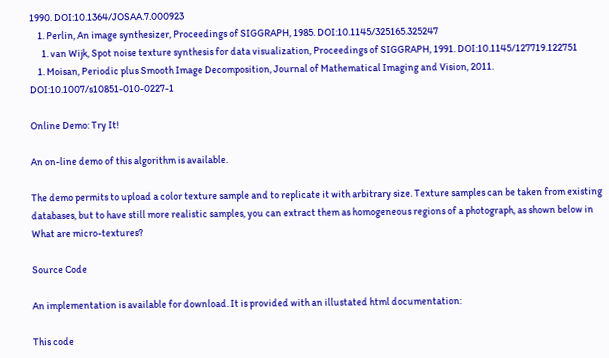1990. DOI:10.1364/JOSAA.7.000923
    1. Perlin, An image synthesizer, Proceedings of SIGGRAPH, 1985. DOI:10.1145/325165.325247
      1. van Wijk, Spot noise texture synthesis for data visualization, Proceedings of SIGGRAPH, 1991. DOI:10.1145/127719.122751
    1. Moisan, Periodic plus Smooth Image Decomposition, Journal of Mathematical Imaging and Vision, 2011. DOI:10.1007/s10851-010-0227-1

Online Demo: Try It!

An on-line demo of this algorithm is available.

The demo permits to upload a color texture sample and to replicate it with arbitrary size. Texture samples can be taken from existing databases, but to have still more realistic samples, you can extract them as homogeneous regions of a photograph, as shown below in What are micro-textures?

Source Code

An implementation is available for download. It is provided with an illustated html documentation:

This code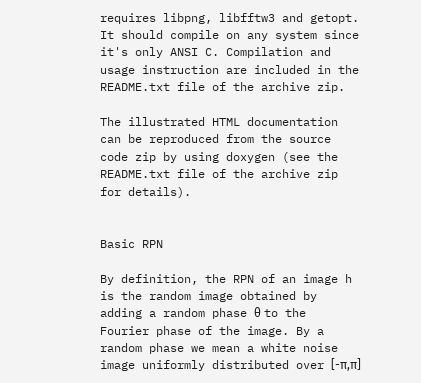requires libpng, libfftw3 and getopt. It should compile on any system since it's only ANSI C. Compilation and usage instruction are included in the README.txt file of the archive zip.

The illustrated HTML documentation can be reproduced from the source code zip by using doxygen (see the README.txt file of the archive zip for details).


Basic RPN

By definition, the RPN of an image h is the random image obtained by adding a random phase θ to the Fourier phase of the image. By a random phase we mean a white noise image uniformly distributed over [-π,π]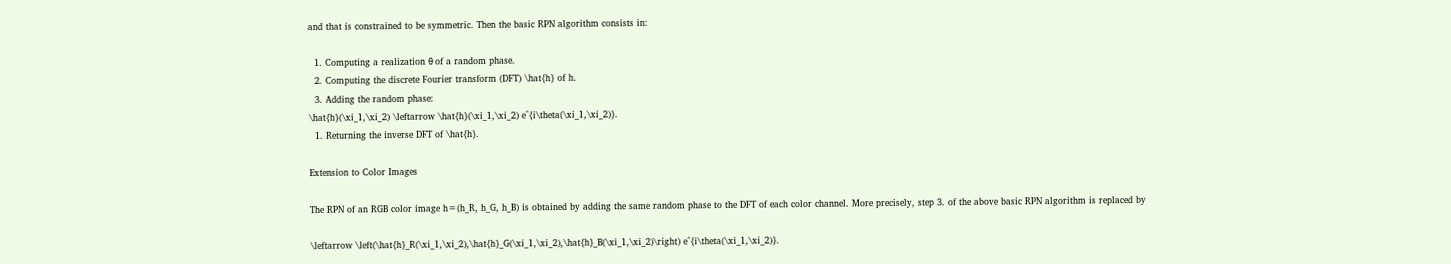and that is constrained to be symmetric. Then the basic RPN algorithm consists in:

  1. Computing a realization θ of a random phase.
  2. Computing the discrete Fourier transform (DFT) \hat{h} of h.
  3. Adding the random phase:
\hat{h}(\xi_1,\xi_2) \leftarrow \hat{h}(\xi_1,\xi_2) e^{i\theta(\xi_1,\xi_2)}.
  1. Returning the inverse DFT of \hat{h}.

Extension to Color Images

The RPN of an RGB color image h=(h_R, h_G, h_B) is obtained by adding the same random phase to the DFT of each color channel. More precisely, step 3. of the above basic RPN algorithm is replaced by

\leftarrow \left(\hat{h}_R(\xi_1,\xi_2),\hat{h}_G(\xi_1,\xi_2),\hat{h}_B(\xi_1,\xi_2)\right) e^{i\theta(\xi_1,\xi_2)}.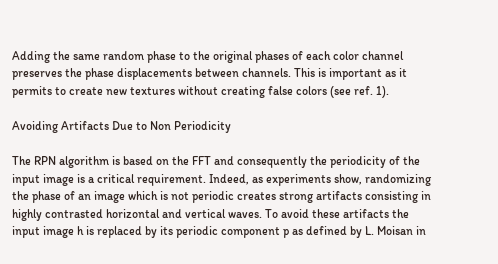Adding the same random phase to the original phases of each color channel preserves the phase displacements between channels. This is important as it permits to create new textures without creating false colors (see ref. 1).

Avoiding Artifacts Due to Non Periodicity

The RPN algorithm is based on the FFT and consequently the periodicity of the input image is a critical requirement. Indeed, as experiments show, randomizing the phase of an image which is not periodic creates strong artifacts consisting in highly contrasted horizontal and vertical waves. To avoid these artifacts the input image h is replaced by its periodic component p as defined by L. Moisan in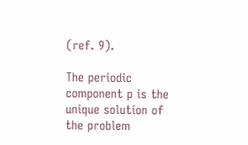(ref. 9).

The periodic component p is the unique solution of the problem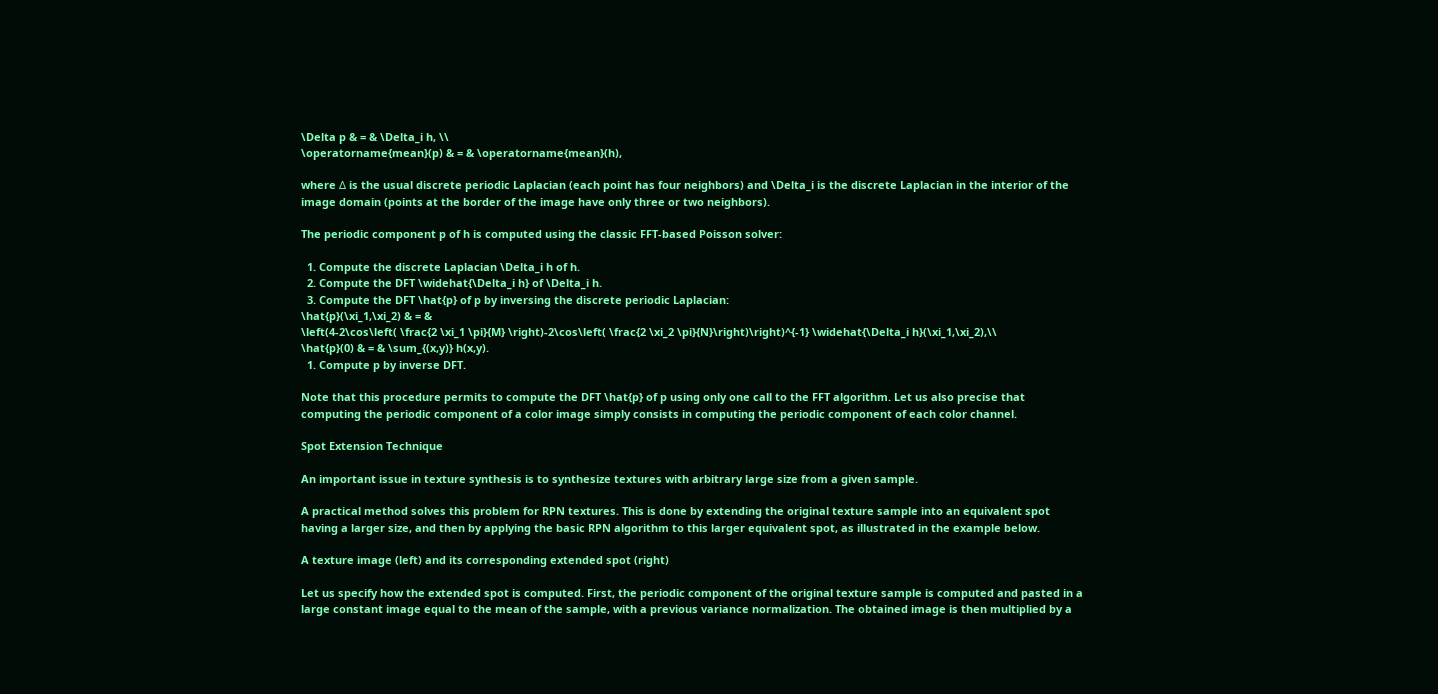\Delta p & = & \Delta_i h, \\
\operatorname{mean}(p) & = & \operatorname{mean}(h),

where Δ is the usual discrete periodic Laplacian (each point has four neighbors) and \Delta_i is the discrete Laplacian in the interior of the image domain (points at the border of the image have only three or two neighbors).

The periodic component p of h is computed using the classic FFT-based Poisson solver:

  1. Compute the discrete Laplacian \Delta_i h of h.
  2. Compute the DFT \widehat{\Delta_i h} of \Delta_i h.
  3. Compute the DFT \hat{p} of p by inversing the discrete periodic Laplacian:
\hat{p}(\xi_1,\xi_2) & = &
\left(4-2\cos\left( \frac{2 \xi_1 \pi}{M} \right)-2\cos\left( \frac{2 \xi_2 \pi}{N}\right)\right)^{-1} \widehat{\Delta_i h}(\xi_1,\xi_2),\\
\hat{p}(0) & = & \sum_{(x,y)} h(x,y).
  1. Compute p by inverse DFT.

Note that this procedure permits to compute the DFT \hat{p} of p using only one call to the FFT algorithm. Let us also precise that computing the periodic component of a color image simply consists in computing the periodic component of each color channel.

Spot Extension Technique

An important issue in texture synthesis is to synthesize textures with arbitrary large size from a given sample.

A practical method solves this problem for RPN textures. This is done by extending the original texture sample into an equivalent spot having a larger size, and then by applying the basic RPN algorithm to this larger equivalent spot, as illustrated in the example below.

A texture image (left) and its corresponding extended spot (right)

Let us specify how the extended spot is computed. First, the periodic component of the original texture sample is computed and pasted in a large constant image equal to the mean of the sample, with a previous variance normalization. The obtained image is then multiplied by a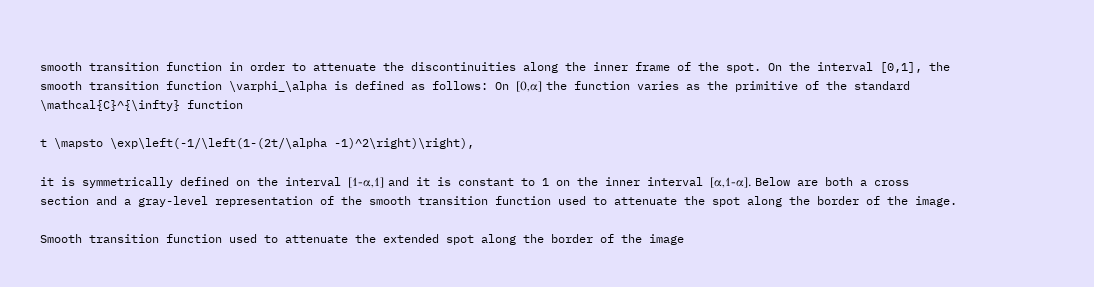smooth transition function in order to attenuate the discontinuities along the inner frame of the spot. On the interval [0,1], the smooth transition function \varphi_\alpha is defined as follows: On [0,α] the function varies as the primitive of the standard \mathcal{C}^{\infty} function

t \mapsto \exp\left(-1/\left(1-(2t/\alpha -1)^2\right)\right),

it is symmetrically defined on the interval [1-α,1] and it is constant to 1 on the inner interval [α,1-α]. Below are both a cross section and a gray-level representation of the smooth transition function used to attenuate the spot along the border of the image.

Smooth transition function used to attenuate the extended spot along the border of the image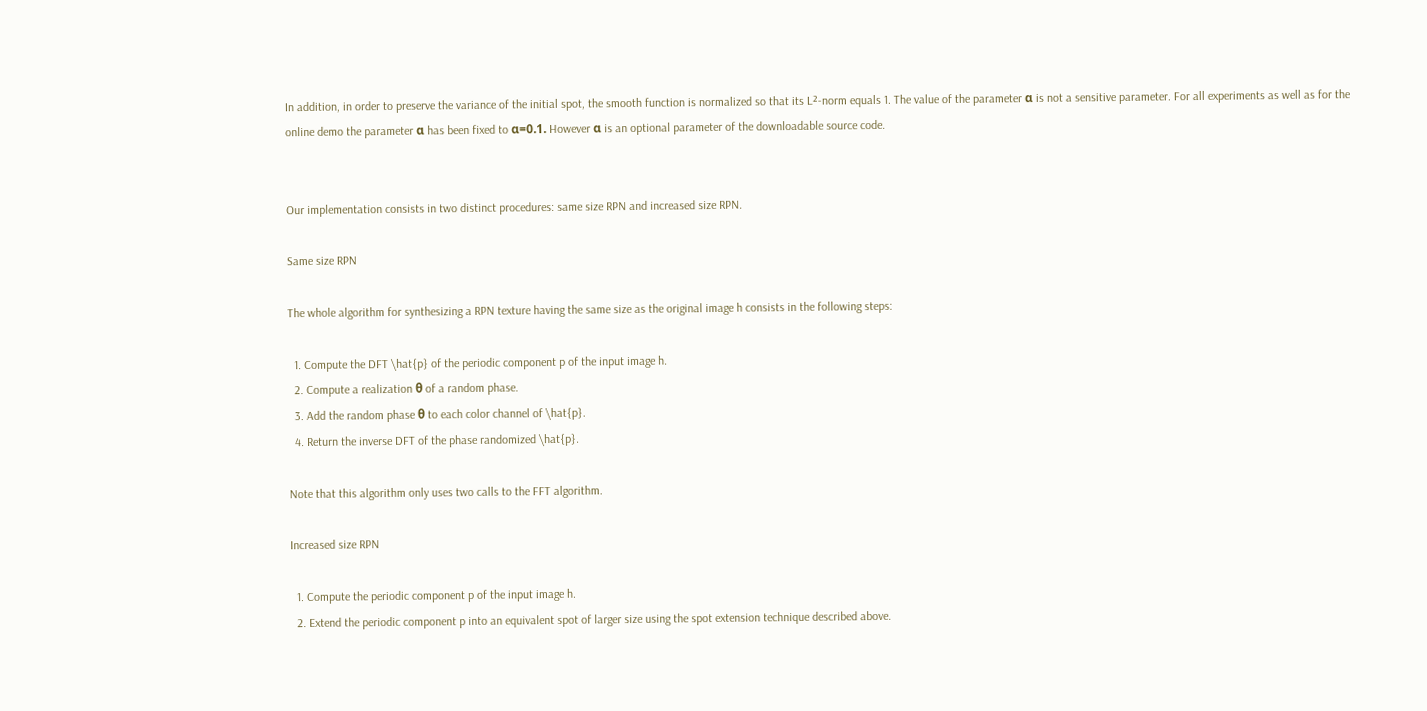In addition, in order to preserve the variance of the initial spot, the smooth function is normalized so that its L²-norm equals 1. The value of the parameter α is not a sensitive parameter. For all experiments as well as for the online demo the parameter α has been fixed to α=0.1. However α is an optional parameter of the downloadable source code.


Our implementation consists in two distinct procedures: same size RPN and increased size RPN.

Same size RPN

The whole algorithm for synthesizing a RPN texture having the same size as the original image h consists in the following steps:

  1. Compute the DFT \hat{p} of the periodic component p of the input image h.
  2. Compute a realization θ of a random phase.
  3. Add the random phase θ to each color channel of \hat{p}.
  4. Return the inverse DFT of the phase randomized \hat{p}.

Note that this algorithm only uses two calls to the FFT algorithm.

Increased size RPN

  1. Compute the periodic component p of the input image h.
  2. Extend the periodic component p into an equivalent spot of larger size using the spot extension technique described above.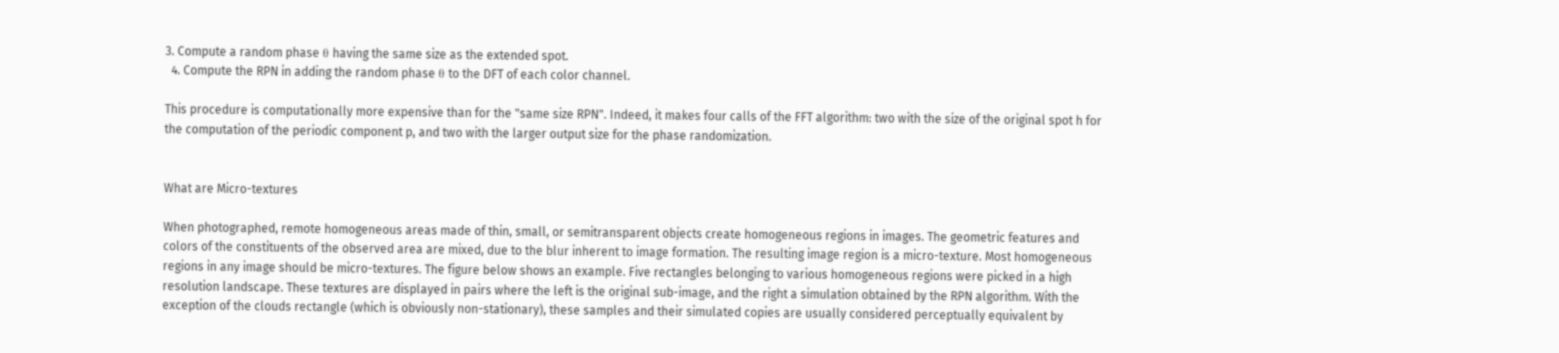3. Compute a random phase θ having the same size as the extended spot.
  4. Compute the RPN in adding the random phase θ to the DFT of each color channel.

This procedure is computationally more expensive than for the "same size RPN". Indeed, it makes four calls of the FFT algorithm: two with the size of the original spot h for the computation of the periodic component p, and two with the larger output size for the phase randomization.


What are Micro-textures

When photographed, remote homogeneous areas made of thin, small, or semitransparent objects create homogeneous regions in images. The geometric features and colors of the constituents of the observed area are mixed, due to the blur inherent to image formation. The resulting image region is a micro-texture. Most homogeneous regions in any image should be micro-textures. The figure below shows an example. Five rectangles belonging to various homogeneous regions were picked in a high resolution landscape. These textures are displayed in pairs where the left is the original sub-image, and the right a simulation obtained by the RPN algorithm. With the exception of the clouds rectangle (which is obviously non-stationary), these samples and their simulated copies are usually considered perceptually equivalent by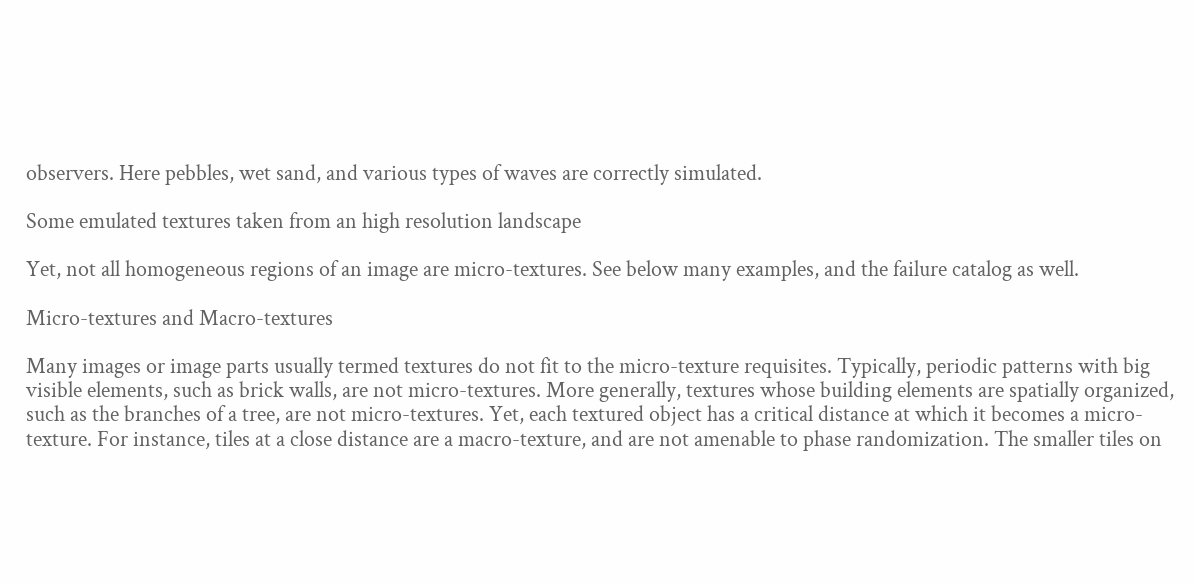observers. Here pebbles, wet sand, and various types of waves are correctly simulated.

Some emulated textures taken from an high resolution landscape

Yet, not all homogeneous regions of an image are micro-textures. See below many examples, and the failure catalog as well.

Micro-textures and Macro-textures

Many images or image parts usually termed textures do not fit to the micro-texture requisites. Typically, periodic patterns with big visible elements, such as brick walls, are not micro-textures. More generally, textures whose building elements are spatially organized, such as the branches of a tree, are not micro-textures. Yet, each textured object has a critical distance at which it becomes a micro-texture. For instance, tiles at a close distance are a macro-texture, and are not amenable to phase randomization. The smaller tiles on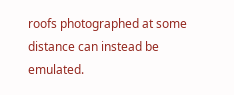roofs photographed at some distance can instead be emulated.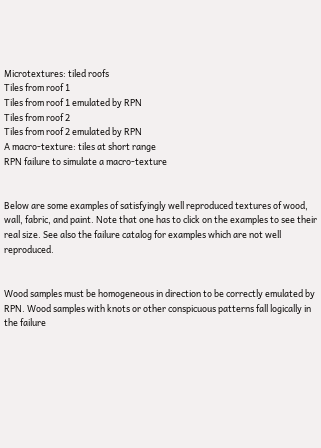Microtextures: tiled roofs
Tiles from roof 1
Tiles from roof 1 emulated by RPN
Tiles from roof 2
Tiles from roof 2 emulated by RPN
A macro-texture: tiles at short range
RPN failure to simulate a macro-texture


Below are some examples of satisfyingly well reproduced textures of wood, wall, fabric, and paint. Note that one has to click on the examples to see their real size. See also the failure catalog for examples which are not well reproduced.


Wood samples must be homogeneous in direction to be correctly emulated by RPN. Wood samples with knots or other conspicuous patterns fall logically in the failure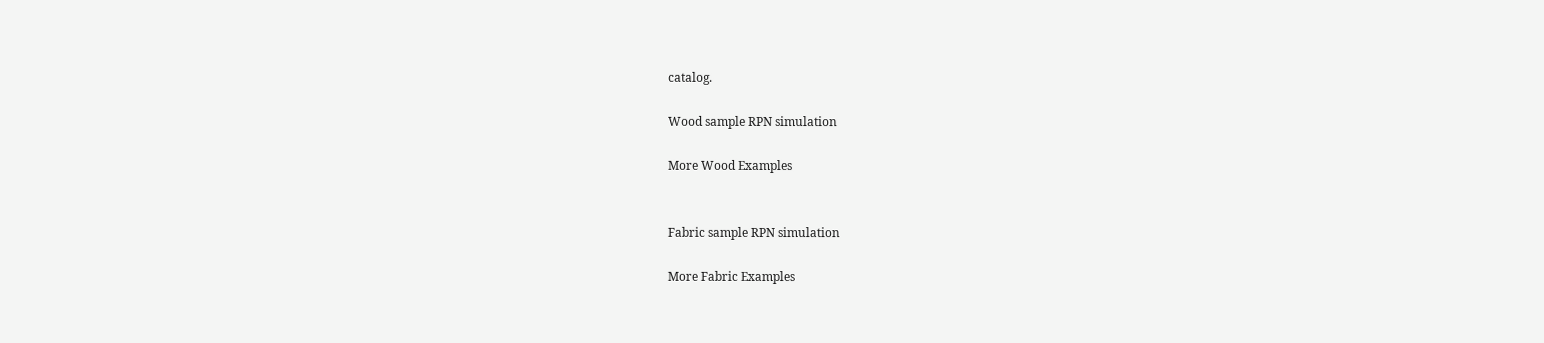catalog.

Wood sample RPN simulation

More Wood Examples


Fabric sample RPN simulation

More Fabric Examples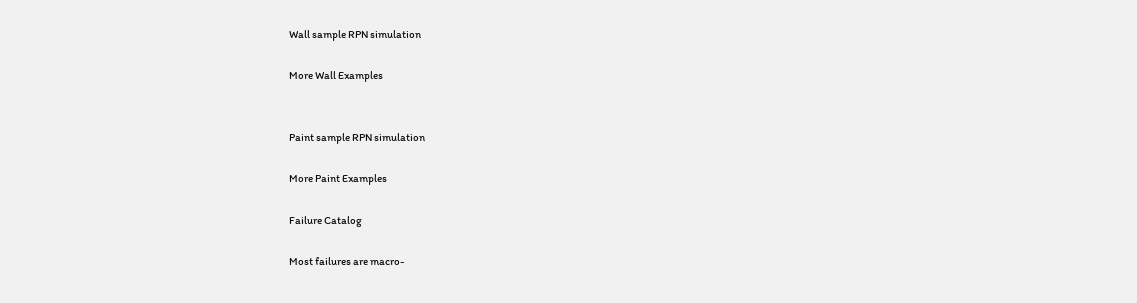Wall sample RPN simulation

More Wall Examples


Paint sample RPN simulation

More Paint Examples

Failure Catalog

Most failures are macro-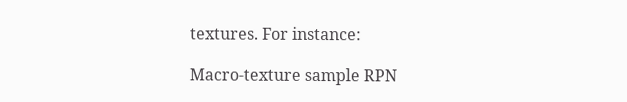textures. For instance:

Macro-texture sample RPN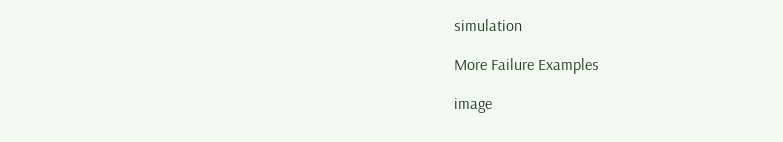simulation

More Failure Examples

image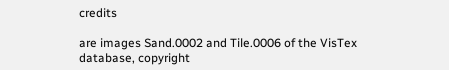credits

are images Sand.0002 and Tile.0006 of the VisTex database, copyright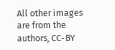All other images are from the authors, CC-BY